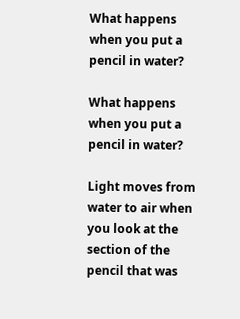What happens when you put a pencil in water?

What happens when you put a pencil in water?

Light moves from water to air when you look at the section of the pencil that was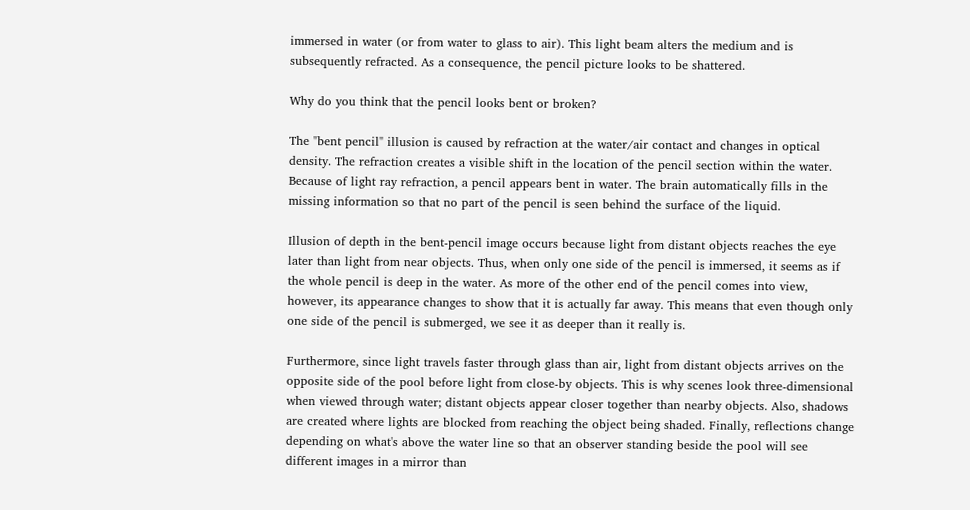immersed in water (or from water to glass to air). This light beam alters the medium and is subsequently refracted. As a consequence, the pencil picture looks to be shattered.

Why do you think that the pencil looks bent or broken?

The "bent pencil" illusion is caused by refraction at the water/air contact and changes in optical density. The refraction creates a visible shift in the location of the pencil section within the water. Because of light ray refraction, a pencil appears bent in water. The brain automatically fills in the missing information so that no part of the pencil is seen behind the surface of the liquid.

Illusion of depth in the bent-pencil image occurs because light from distant objects reaches the eye later than light from near objects. Thus, when only one side of the pencil is immersed, it seems as if the whole pencil is deep in the water. As more of the other end of the pencil comes into view, however, its appearance changes to show that it is actually far away. This means that even though only one side of the pencil is submerged, we see it as deeper than it really is.

Furthermore, since light travels faster through glass than air, light from distant objects arrives on the opposite side of the pool before light from close-by objects. This is why scenes look three-dimensional when viewed through water; distant objects appear closer together than nearby objects. Also, shadows are created where lights are blocked from reaching the object being shaded. Finally, reflections change depending on what's above the water line so that an observer standing beside the pool will see different images in a mirror than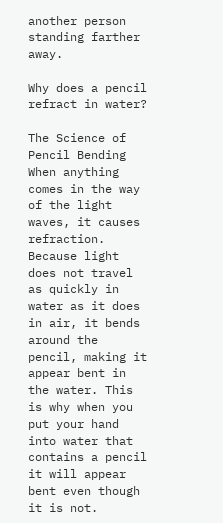another person standing farther away.

Why does a pencil refract in water?

The Science of Pencil Bending When anything comes in the way of the light waves, it causes refraction. Because light does not travel as quickly in water as it does in air, it bends around the pencil, making it appear bent in the water. This is why when you put your hand into water that contains a pencil it will appear bent even though it is not.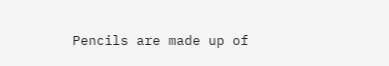Pencils are made up of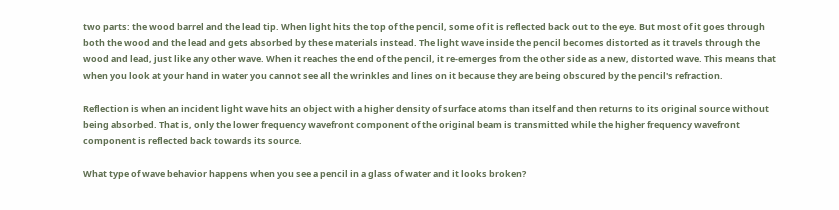two parts: the wood barrel and the lead tip. When light hits the top of the pencil, some of it is reflected back out to the eye. But most of it goes through both the wood and the lead and gets absorbed by these materials instead. The light wave inside the pencil becomes distorted as it travels through the wood and lead, just like any other wave. When it reaches the end of the pencil, it re-emerges from the other side as a new, distorted wave. This means that when you look at your hand in water you cannot see all the wrinkles and lines on it because they are being obscured by the pencil's refraction.

Reflection is when an incident light wave hits an object with a higher density of surface atoms than itself and then returns to its original source without being absorbed. That is, only the lower frequency wavefront component of the original beam is transmitted while the higher frequency wavefront component is reflected back towards its source.

What type of wave behavior happens when you see a pencil in a glass of water and it looks broken?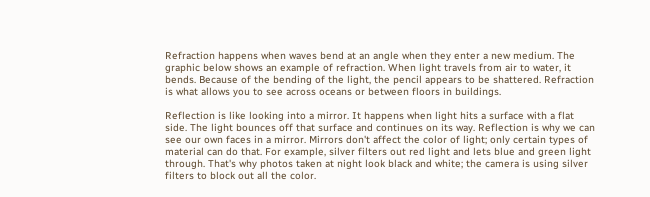Refraction happens when waves bend at an angle when they enter a new medium. The graphic below shows an example of refraction. When light travels from air to water, it bends. Because of the bending of the light, the pencil appears to be shattered. Refraction is what allows you to see across oceans or between floors in buildings.

Reflection is like looking into a mirror. It happens when light hits a surface with a flat side. The light bounces off that surface and continues on its way. Reflection is why we can see our own faces in a mirror. Mirrors don't affect the color of light; only certain types of material can do that. For example, silver filters out red light and lets blue and green light through. That's why photos taken at night look black and white; the camera is using silver filters to block out all the color.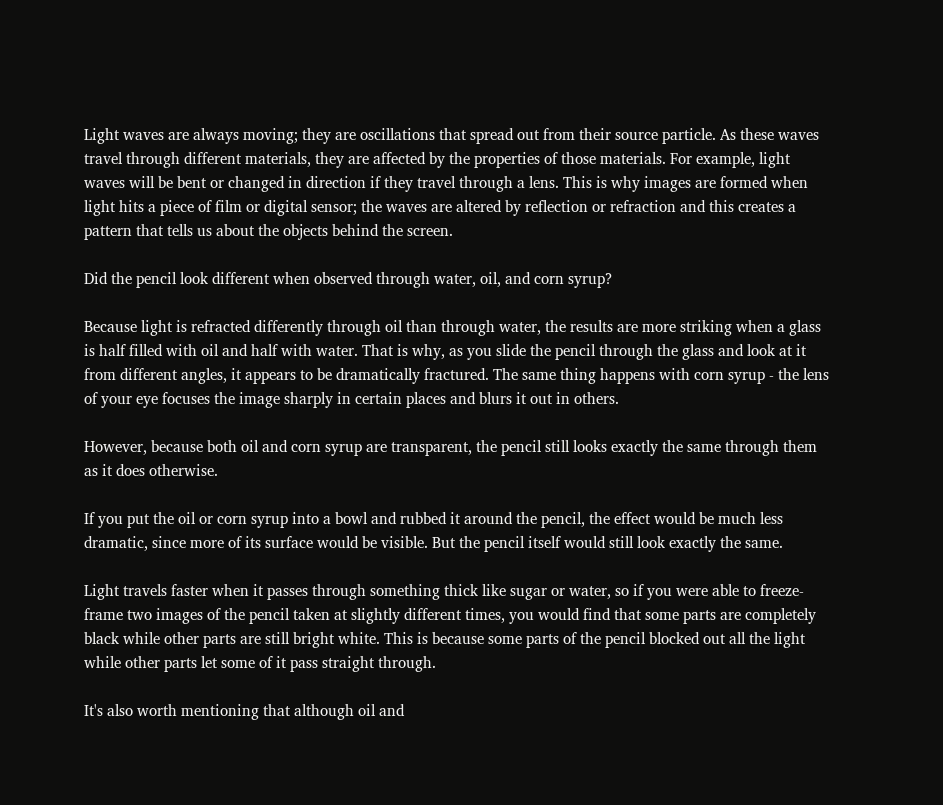Light waves are always moving; they are oscillations that spread out from their source particle. As these waves travel through different materials, they are affected by the properties of those materials. For example, light waves will be bent or changed in direction if they travel through a lens. This is why images are formed when light hits a piece of film or digital sensor; the waves are altered by reflection or refraction and this creates a pattern that tells us about the objects behind the screen.

Did the pencil look different when observed through water, oil, and corn syrup?

Because light is refracted differently through oil than through water, the results are more striking when a glass is half filled with oil and half with water. That is why, as you slide the pencil through the glass and look at it from different angles, it appears to be dramatically fractured. The same thing happens with corn syrup - the lens of your eye focuses the image sharply in certain places and blurs it out in others.

However, because both oil and corn syrup are transparent, the pencil still looks exactly the same through them as it does otherwise.

If you put the oil or corn syrup into a bowl and rubbed it around the pencil, the effect would be much less dramatic, since more of its surface would be visible. But the pencil itself would still look exactly the same.

Light travels faster when it passes through something thick like sugar or water, so if you were able to freeze-frame two images of the pencil taken at slightly different times, you would find that some parts are completely black while other parts are still bright white. This is because some parts of the pencil blocked out all the light while other parts let some of it pass straight through.

It's also worth mentioning that although oil and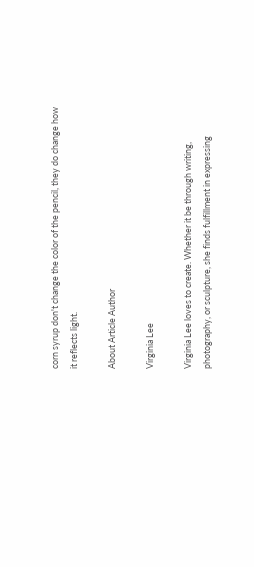corn syrup don't change the color of the pencil, they do change how it reflects light.

About Article Author

Virginia Lee

Virginia Lee loves to create. Whether it be through writing, photography, or sculpture, she finds fulfillment in expressing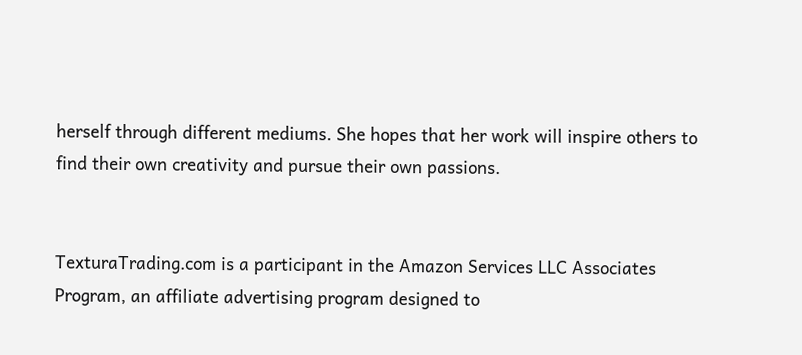herself through different mediums. She hopes that her work will inspire others to find their own creativity and pursue their own passions.


TexturaTrading.com is a participant in the Amazon Services LLC Associates Program, an affiliate advertising program designed to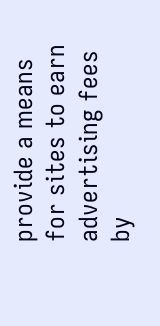provide a means for sites to earn advertising fees by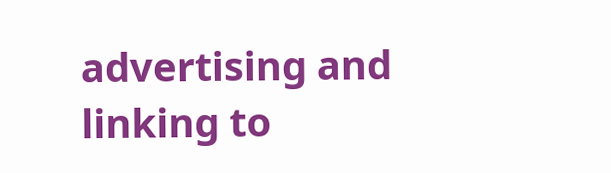advertising and linking to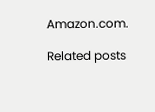Amazon.com.

Related posts